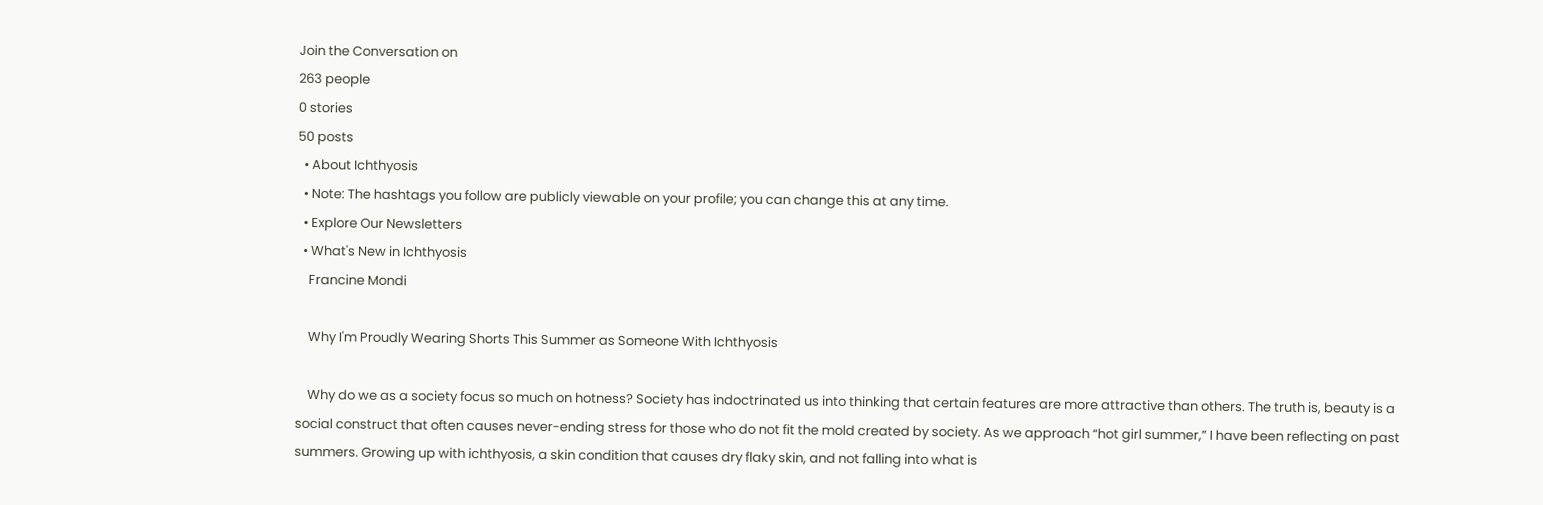Join the Conversation on
263 people
0 stories
50 posts
  • About Ichthyosis
  • Note: The hashtags you follow are publicly viewable on your profile; you can change this at any time.
  • Explore Our Newsletters
  • What's New in Ichthyosis
    Francine Mondi

    Why I'm Proudly Wearing Shorts This Summer as Someone With Ichthyosis

    Why do we as a society focus so much on hotness? Society has indoctrinated us into thinking that certain features are more attractive than others. The truth is, beauty is a social construct that often causes never-ending stress for those who do not fit the mold created by society. As we approach “hot girl summer,” I have been reflecting on past summers. Growing up with ichthyosis, a skin condition that causes dry flaky skin, and not falling into what is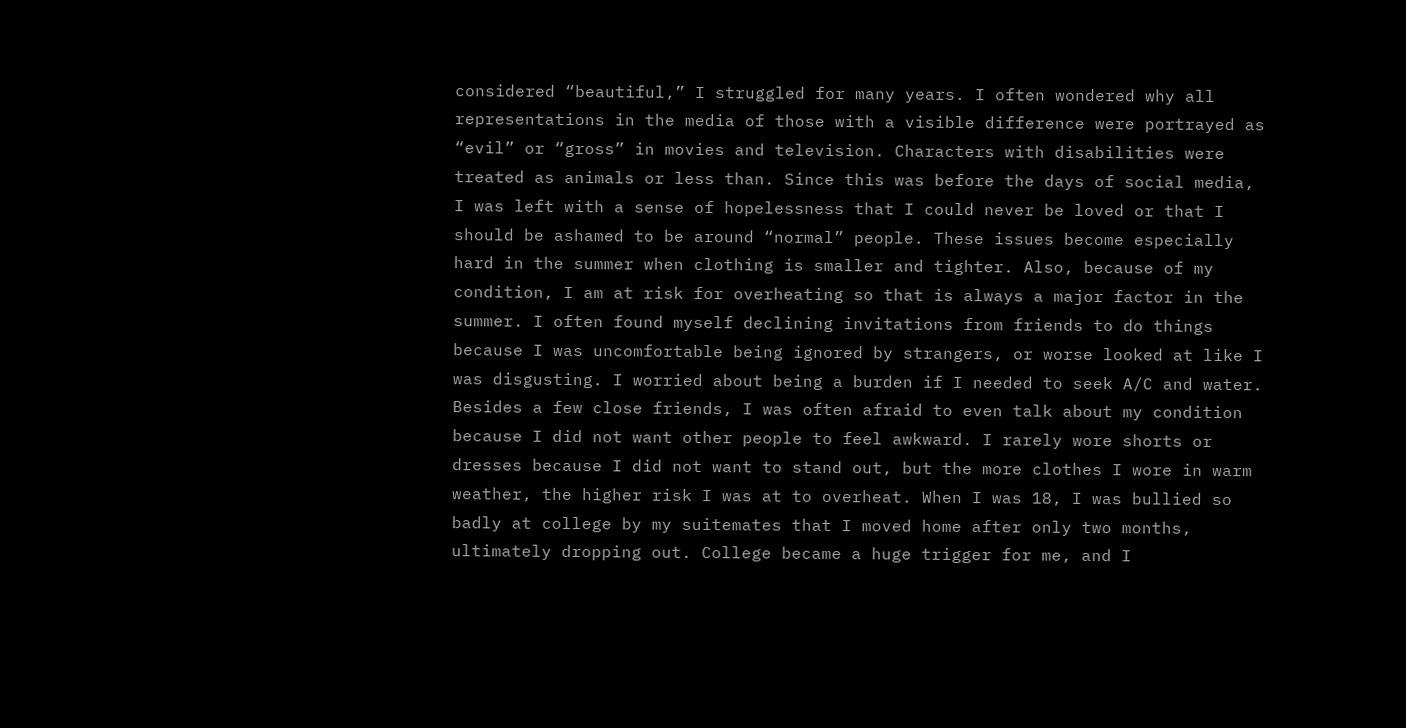considered “beautiful,” I struggled for many years. I often wondered why all representations in the media of those with a visible difference were portrayed as “evil” or “gross” in movies and television. Characters with disabilities were treated as animals or less than. Since this was before the days of social media, I was left with a sense of hopelessness that I could never be loved or that I should be ashamed to be around “normal” people. These issues become especially hard in the summer when clothing is smaller and tighter. Also, because of my condition, I am at risk for overheating so that is always a major factor in the summer. I often found myself declining invitations from friends to do things because I was uncomfortable being ignored by strangers, or worse looked at like I was disgusting. I worried about being a burden if I needed to seek A/C and water. Besides a few close friends, I was often afraid to even talk about my condition because I did not want other people to feel awkward. I rarely wore shorts or dresses because I did not want to stand out, but the more clothes I wore in warm weather, the higher risk I was at to overheat. When I was 18, I was bullied so badly at college by my suitemates that I moved home after only two months, ultimately dropping out. College became a huge trigger for me, and I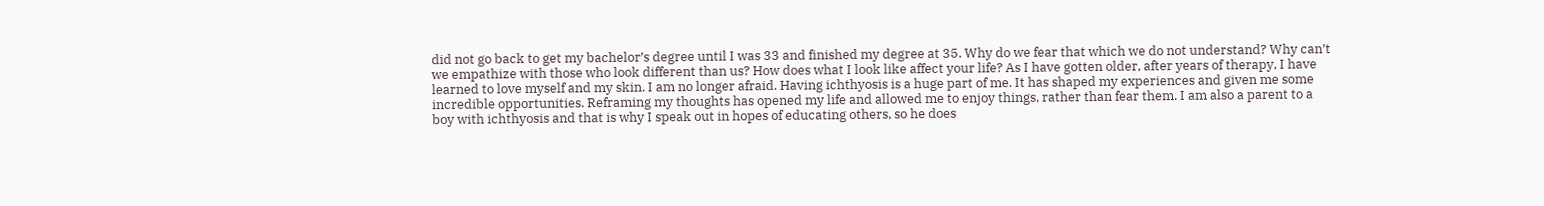did not go back to get my bachelor’s degree until I was 33 and finished my degree at 35. Why do we fear that which we do not understand? Why can’t we empathize with those who look different than us? How does what I look like affect your life? As I have gotten older, after years of therapy, I have learned to love myself and my skin. I am no longer afraid. Having ichthyosis is a huge part of me. It has shaped my experiences and given me some incredible opportunities. Reframing my thoughts has opened my life and allowed me to enjoy things, rather than fear them. I am also a parent to a boy with ichthyosis and that is why I speak out in hopes of educating others, so he does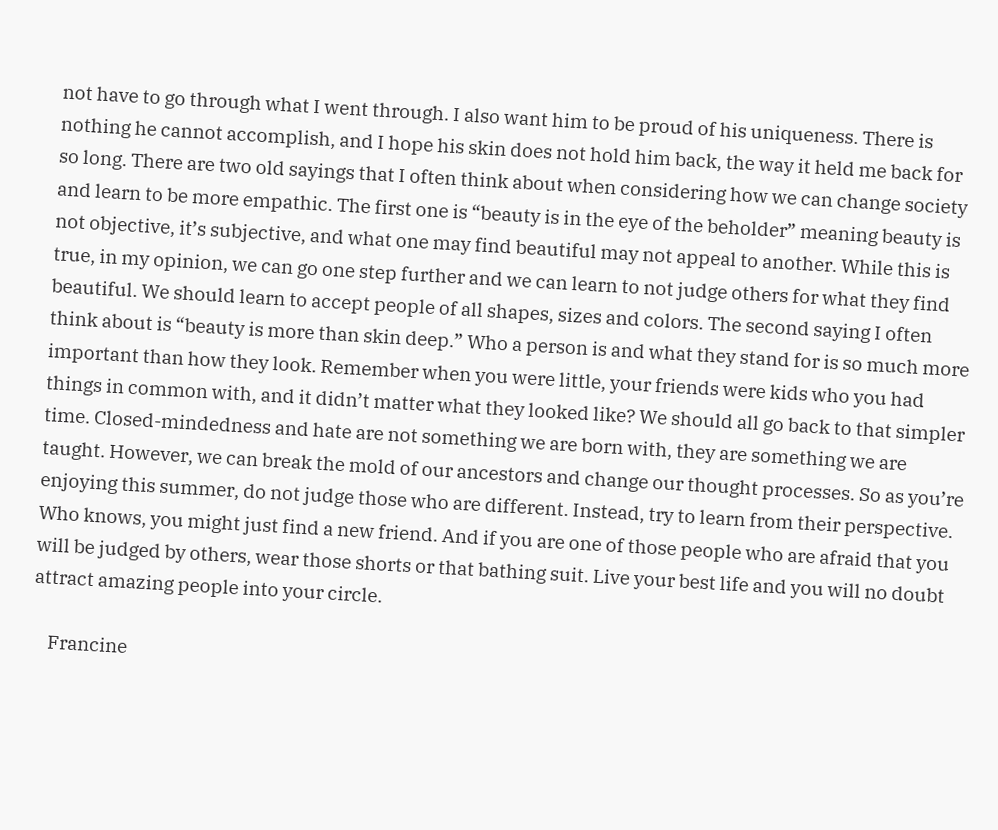not have to go through what I went through. I also want him to be proud of his uniqueness. There is nothing he cannot accomplish, and I hope his skin does not hold him back, the way it held me back for so long. There are two old sayings that I often think about when considering how we can change society and learn to be more empathic. The first one is “beauty is in the eye of the beholder” meaning beauty is not objective, it’s subjective, and what one may find beautiful may not appeal to another. While this is true, in my opinion, we can go one step further and we can learn to not judge others for what they find beautiful. We should learn to accept people of all shapes, sizes and colors. The second saying I often think about is “beauty is more than skin deep.” Who a person is and what they stand for is so much more important than how they look. Remember when you were little, your friends were kids who you had things in common with, and it didn’t matter what they looked like? We should all go back to that simpler time. Closed-mindedness and hate are not something we are born with, they are something we are taught. However, we can break the mold of our ancestors and change our thought processes. So as you’re enjoying this summer, do not judge those who are different. Instead, try to learn from their perspective. Who knows, you might just find a new friend. And if you are one of those people who are afraid that you will be judged by others, wear those shorts or that bathing suit. Live your best life and you will no doubt attract amazing people into your circle.

    Francine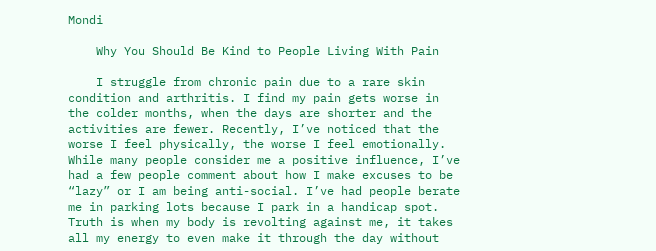Mondi

    Why You Should Be Kind to People Living With Pain

    I struggle from chronic pain due to a rare skin condition and arthritis. I find my pain gets worse in the colder months, when the days are shorter and the activities are fewer. Recently, I’ve noticed that the worse I feel physically, the worse I feel emotionally. While many people consider me a positive influence, I’ve had a few people comment about how I make excuses to be “lazy” or I am being anti-social. I’ve had people berate me in parking lots because I park in a handicap spot. Truth is when my body is revolting against me, it takes all my energy to even make it through the day without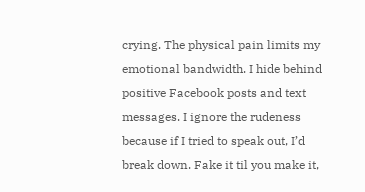crying. The physical pain limits my emotional bandwidth. I hide behind positive Facebook posts and text messages. I ignore the rudeness because if I tried to speak out, I’d break down. Fake it til you make it,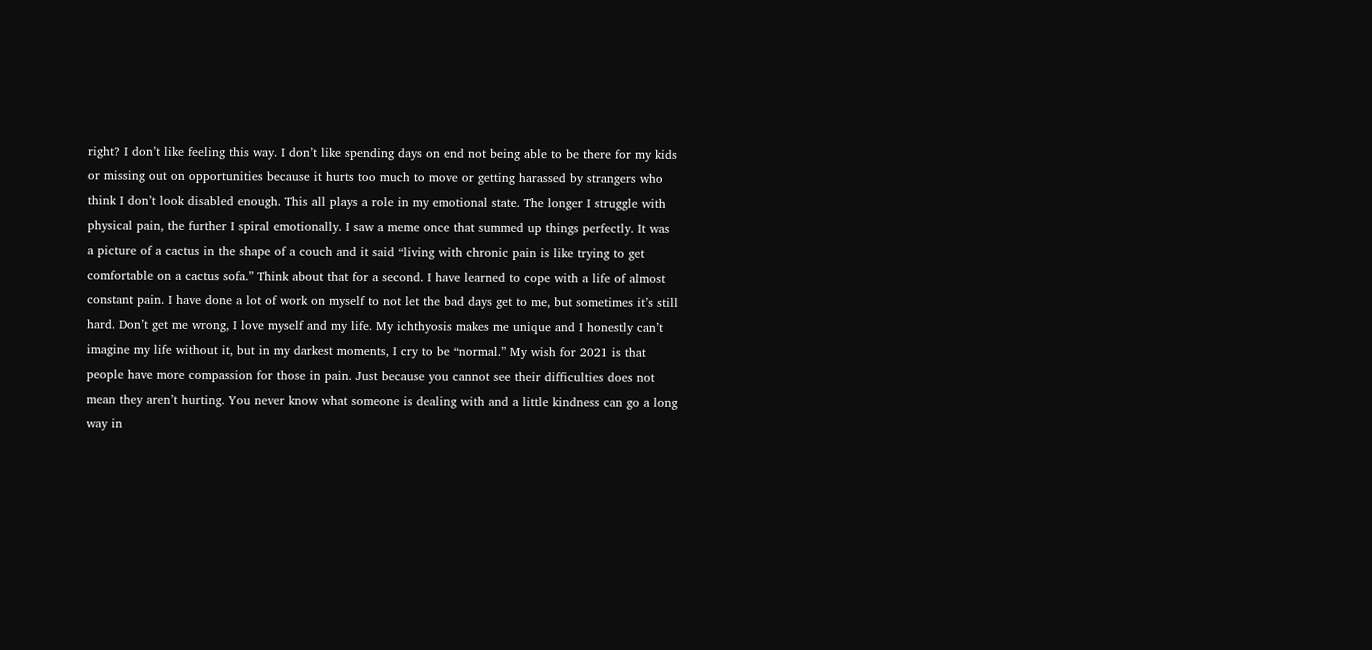right? I don’t like feeling this way. I don’t like spending days on end not being able to be there for my kids or missing out on opportunities because it hurts too much to move or getting harassed by strangers who think I don’t look disabled enough. This all plays a role in my emotional state. The longer I struggle with physical pain, the further I spiral emotionally. I saw a meme once that summed up things perfectly. It was a picture of a cactus in the shape of a couch and it said “living with chronic pain is like trying to get comfortable on a cactus sofa.” Think about that for a second. I have learned to cope with a life of almost constant pain. I have done a lot of work on myself to not let the bad days get to me, but sometimes it’s still hard. Don’t get me wrong, I love myself and my life. My ichthyosis makes me unique and I honestly can’t imagine my life without it, but in my darkest moments, I cry to be “normal.” My wish for 2021 is that people have more compassion for those in pain. Just because you cannot see their difficulties does not mean they aren’t hurting. You never know what someone is dealing with and a little kindness can go a long way in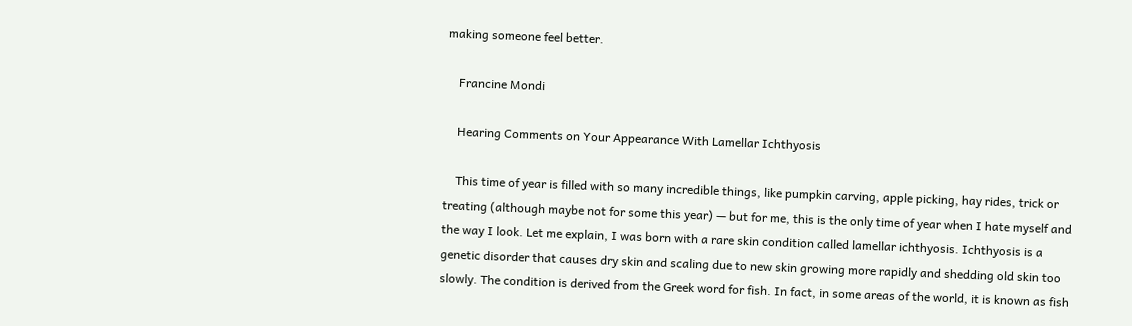making someone feel better.

    Francine Mondi

    Hearing Comments on Your Appearance With Lamellar Ichthyosis

    This time of year is filled with so many incredible things, like pumpkin carving, apple picking, hay rides, trick or treating (although maybe not for some this year) — but for me, this is the only time of year when I hate myself and the way I look. Let me explain, I was born with a rare skin condition called lamellar ichthyosis. Ichthyosis is a genetic disorder that causes dry skin and scaling due to new skin growing more rapidly and shedding old skin too slowly. The condition is derived from the Greek word for fish. In fact, in some areas of the world, it is known as fish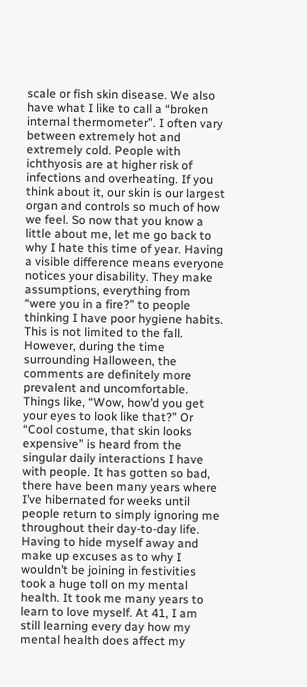scale or fish skin disease. We also have what I like to call a “broken internal thermometer”. I often vary between extremely hot and extremely cold. People with ichthyosis are at higher risk of infections and overheating. If you think about it, our skin is our largest organ and controls so much of how we feel. So now that you know a little about me, let me go back to why I hate this time of year. Having a visible difference means everyone notices your disability. They make assumptions, everything from “were you in a fire?” to people thinking I have poor hygiene habits. This is not limited to the fall. However, during the time surrounding Halloween, the comments are definitely more prevalent and uncomfortable. Things like, “Wow, how’d you get your eyes to look like that?” Or “Cool costume, that skin looks expensive” is heard from the singular daily interactions I have with people. It has gotten so bad, there have been many years where I’ve hibernated for weeks until people return to simply ignoring me throughout their day-to-day life. Having to hide myself away and make up excuses as to why I wouldn’t be joining in festivities took a huge toll on my mental health. It took me many years to learn to love myself. At 41, I am still learning every day how my mental health does affect my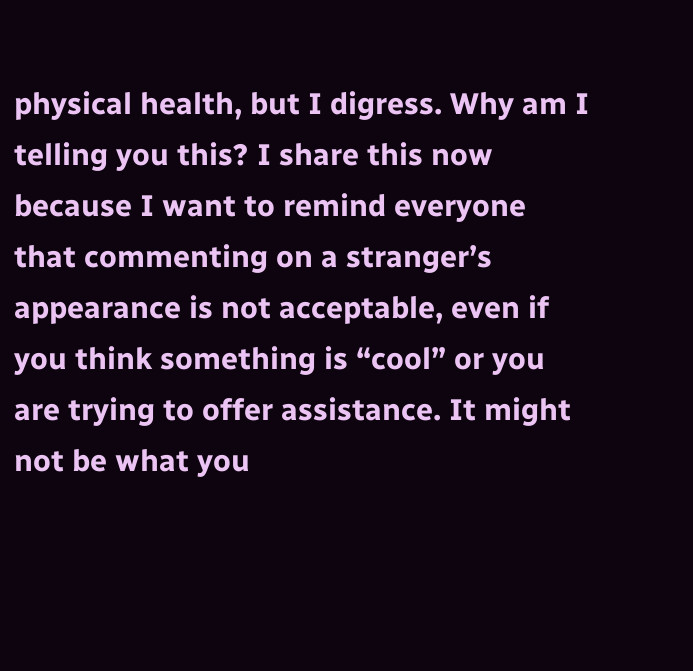physical health, but I digress. Why am I telling you this? I share this now because I want to remind everyone that commenting on a stranger’s appearance is not acceptable, even if you think something is “cool” or you are trying to offer assistance. It might not be what you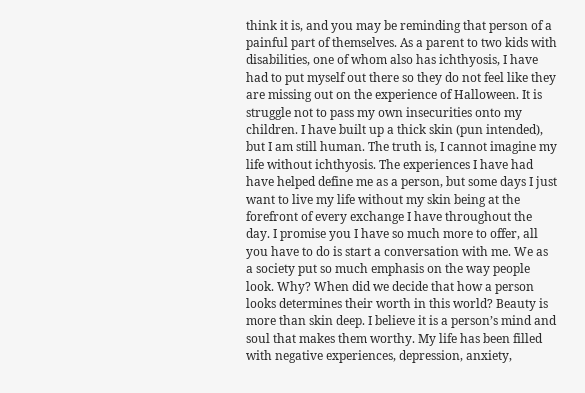think it is, and you may be reminding that person of a painful part of themselves. As a parent to two kids with disabilities, one of whom also has ichthyosis, I have had to put myself out there so they do not feel like they are missing out on the experience of Halloween. It is struggle not to pass my own insecurities onto my children. I have built up a thick skin (pun intended), but I am still human. The truth is, I cannot imagine my life without ichthyosis. The experiences I have had have helped define me as a person, but some days I just want to live my life without my skin being at the forefront of every exchange I have throughout the day. I promise you I have so much more to offer, all you have to do is start a conversation with me. We as a society put so much emphasis on the way people look. Why? When did we decide that how a person looks determines their worth in this world? Beauty is more than skin deep. I believe it is a person’s mind and soul that makes them worthy. My life has been filled with negative experiences, depression, anxiety,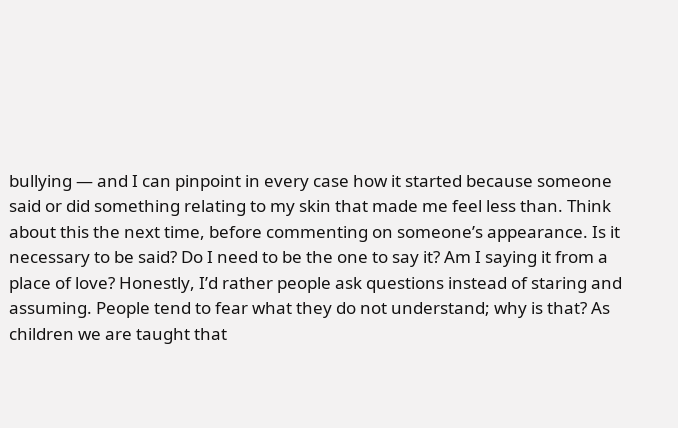bullying — and I can pinpoint in every case how it started because someone said or did something relating to my skin that made me feel less than. Think about this the next time, before commenting on someone’s appearance. Is it necessary to be said? Do I need to be the one to say it? Am I saying it from a place of love? Honestly, I’d rather people ask questions instead of staring and assuming. People tend to fear what they do not understand; why is that? As children we are taught that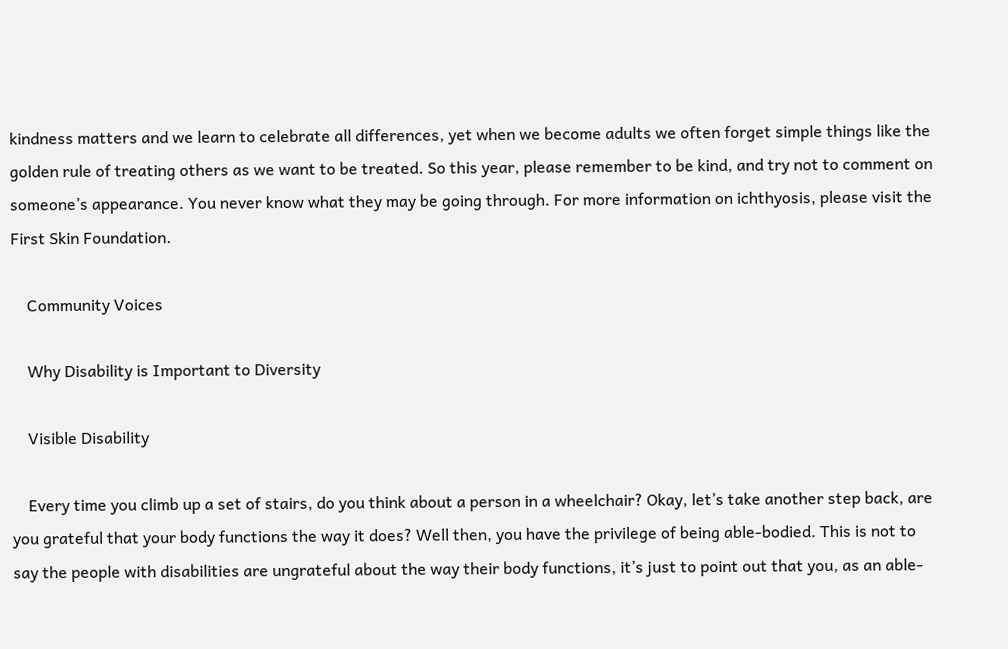kindness matters and we learn to celebrate all differences, yet when we become adults we often forget simple things like the golden rule of treating others as we want to be treated. So this year, please remember to be kind, and try not to comment on someone’s appearance. You never know what they may be going through. For more information on ichthyosis, please visit the First Skin Foundation.

    Community Voices

    Why Disability is Important to Diversity

    Visible Disability

    Every time you climb up a set of stairs, do you think about a person in a wheelchair? Okay, let’s take another step back, are you grateful that your body functions the way it does? Well then, you have the privilege of being able-bodied. This is not to say the people with disabilities are ungrateful about the way their body functions, it’s just to point out that you, as an able-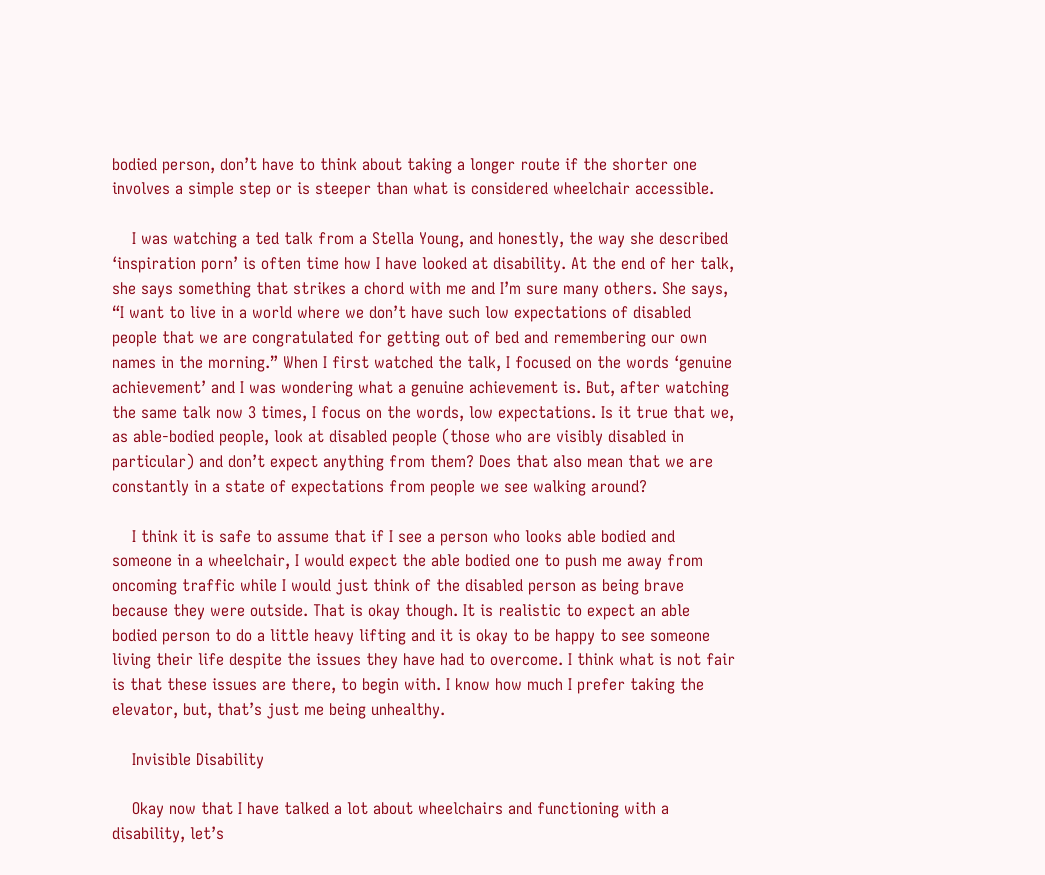bodied person, don’t have to think about taking a longer route if the shorter one involves a simple step or is steeper than what is considered wheelchair accessible.

    I was watching a ted talk from a Stella Young, and honestly, the way she described ‘inspiration porn’ is often time how I have looked at disability. At the end of her talk, she says something that strikes a chord with me and I’m sure many others. She says, “I want to live in a world where we don’t have such low expectations of disabled people that we are congratulated for getting out of bed and remembering our own names in the morning.” When I first watched the talk, I focused on the words ‘genuine achievement’ and I was wondering what a genuine achievement is. But, after watching the same talk now 3 times, I focus on the words, low expectations. Is it true that we, as able-bodied people, look at disabled people (those who are visibly disabled in particular) and don’t expect anything from them? Does that also mean that we are constantly in a state of expectations from people we see walking around?

    I think it is safe to assume that if I see a person who looks able bodied and someone in a wheelchair, I would expect the able bodied one to push me away from oncoming traffic while I would just think of the disabled person as being brave because they were outside. That is okay though. It is realistic to expect an able bodied person to do a little heavy lifting and it is okay to be happy to see someone living their life despite the issues they have had to overcome. I think what is not fair is that these issues are there, to begin with. I know how much I prefer taking the elevator, but, that’s just me being unhealthy.

    Invisible Disability

    Okay now that I have talked a lot about wheelchairs and functioning with a disability, let’s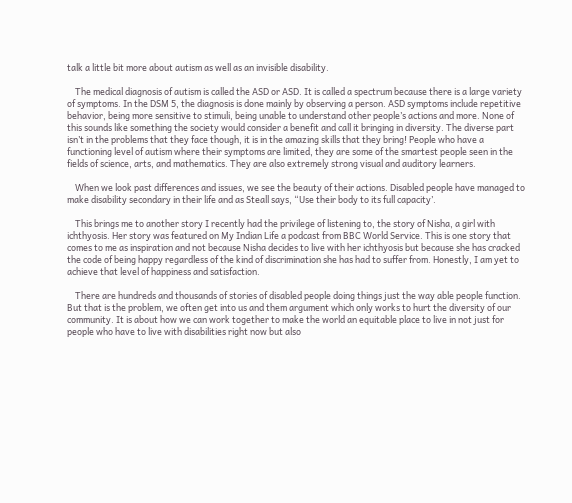talk a little bit more about autism as well as an invisible disability.

    The medical diagnosis of autism is called the ASD or ASD. It is called a spectrum because there is a large variety of symptoms. In the DSM 5, the diagnosis is done mainly by observing a person. ASD symptoms include repetitive behavior, being more sensitive to stimuli, being unable to understand other people’s actions and more. None of this sounds like something the society would consider a benefit and call it bringing in diversity. The diverse part isn’t in the problems that they face though, it is in the amazing skills that they bring! People who have a functioning level of autism where their symptoms are limited, they are some of the smartest people seen in the fields of science, arts, and mathematics. They are also extremely strong visual and auditory learners.

    When we look past differences and issues, we see the beauty of their actions. Disabled people have managed to make disability secondary in their life and as Steall says, “Use their body to its full capacity’.

    This brings me to another story I recently had the privilege of listening to, the story of Nisha, a girl with ichthyosis. Her story was featured on My Indian Life a podcast from BBC World Service. This is one story that comes to me as inspiration and not because Nisha decides to live with her ichthyosis but because she has cracked the code of being happy regardless of the kind of discrimination she has had to suffer from. Honestly, I am yet to achieve that level of happiness and satisfaction.

    There are hundreds and thousands of stories of disabled people doing things just the way able people function. But that is the problem, we often get into us and them argument which only works to hurt the diversity of our community. It is about how we can work together to make the world an equitable place to live in not just for people who have to live with disabilities right now but also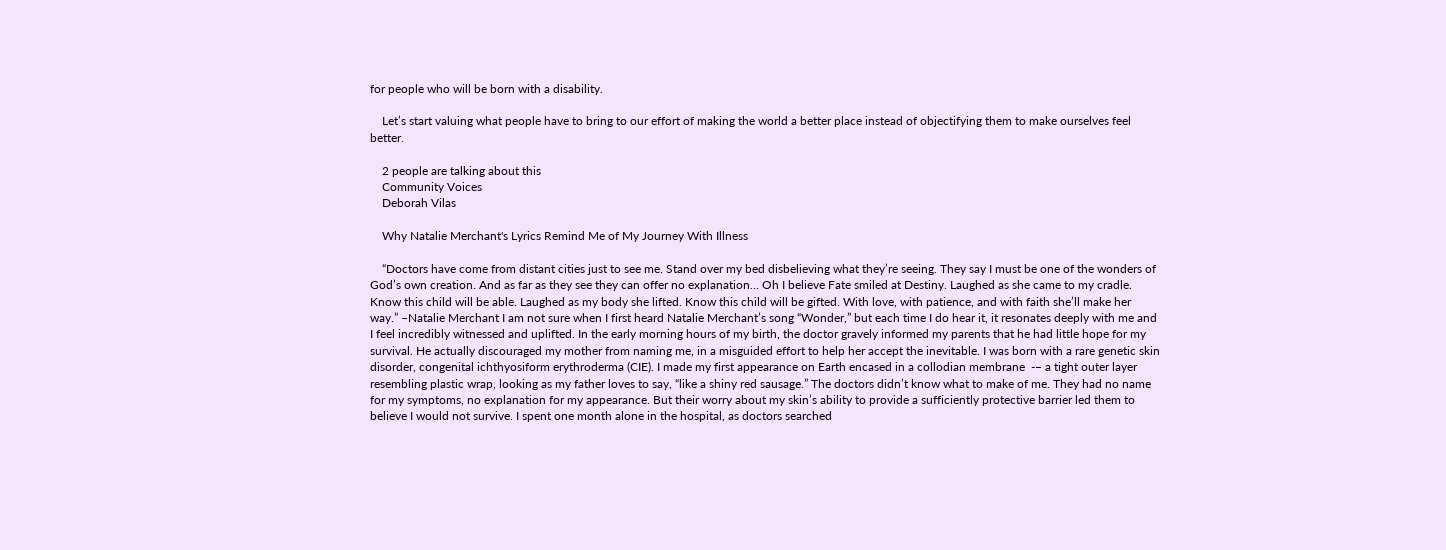for people who will be born with a disability.

    Let’s start valuing what people have to bring to our effort of making the world a better place instead of objectifying them to make ourselves feel better.

    2 people are talking about this
    Community Voices
    Deborah Vilas

    Why Natalie Merchant's Lyrics Remind Me of My Journey With Illness

    “Doctors have come from distant cities just to see me. Stand over my bed disbelieving what they’re seeing. They say I must be one of the wonders of God’s own creation. And as far as they see they can offer no explanation… Oh I believe Fate smiled at Destiny. Laughed as she came to my cradle. Know this child will be able. Laughed as my body she lifted. Know this child will be gifted. With love, with patience, and with faith she’ll make her way.” –Natalie Merchant I am not sure when I first heard Natalie Merchant’s song “Wonder,” but each time I do hear it, it resonates deeply with me and I feel incredibly witnessed and uplifted. In the early morning hours of my birth, the doctor gravely informed my parents that he had little hope for my survival. He actually discouraged my mother from naming me, in a misguided effort to help her accept the inevitable. I was born with a rare genetic skin disorder, congenital ichthyosiform erythroderma (CIE). I made my first appearance on Earth encased in a collodian membrane  -– a tight outer layer resembling plastic wrap, looking as my father loves to say, “like a shiny red sausage.” The doctors didn’t know what to make of me. They had no name for my symptoms, no explanation for my appearance. But their worry about my skin’s ability to provide a sufficiently protective barrier led them to believe I would not survive. I spent one month alone in the hospital, as doctors searched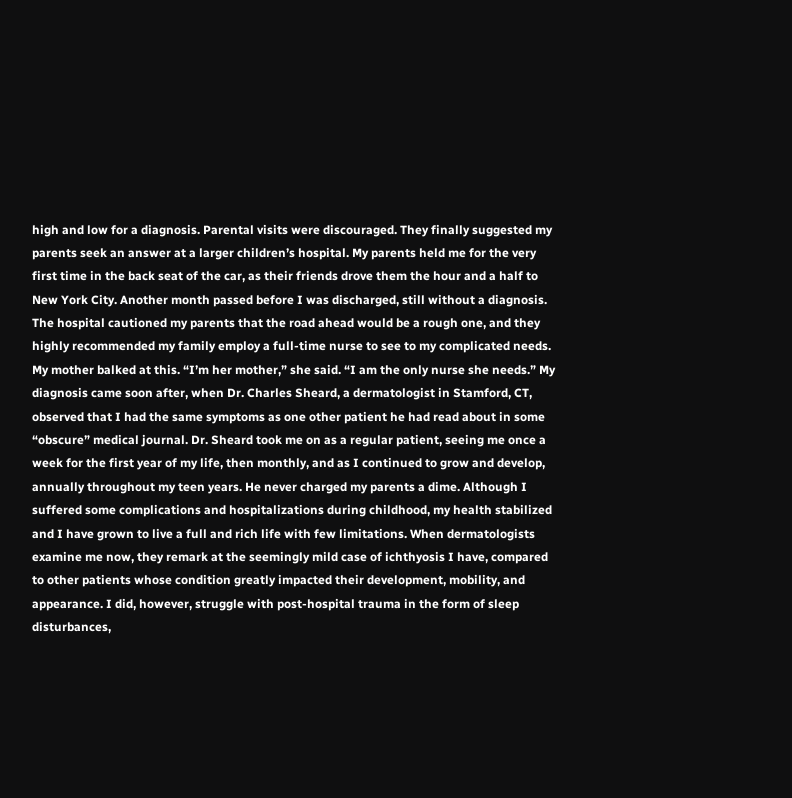high and low for a diagnosis. Parental visits were discouraged. They finally suggested my parents seek an answer at a larger children’s hospital. My parents held me for the very first time in the back seat of the car, as their friends drove them the hour and a half to New York City. Another month passed before I was discharged, still without a diagnosis. The hospital cautioned my parents that the road ahead would be a rough one, and they highly recommended my family employ a full-time nurse to see to my complicated needs. My mother balked at this. “I’m her mother,” she said. “I am the only nurse she needs.” My diagnosis came soon after, when Dr. Charles Sheard, a dermatologist in Stamford, CT, observed that I had the same symptoms as one other patient he had read about in some “obscure” medical journal. Dr. Sheard took me on as a regular patient, seeing me once a week for the first year of my life, then monthly, and as I continued to grow and develop, annually throughout my teen years. He never charged my parents a dime. Although I suffered some complications and hospitalizations during childhood, my health stabilized and I have grown to live a full and rich life with few limitations. When dermatologists examine me now, they remark at the seemingly mild case of ichthyosis I have, compared to other patients whose condition greatly impacted their development, mobility, and appearance. I did, however, struggle with post-hospital trauma in the form of sleep disturbances,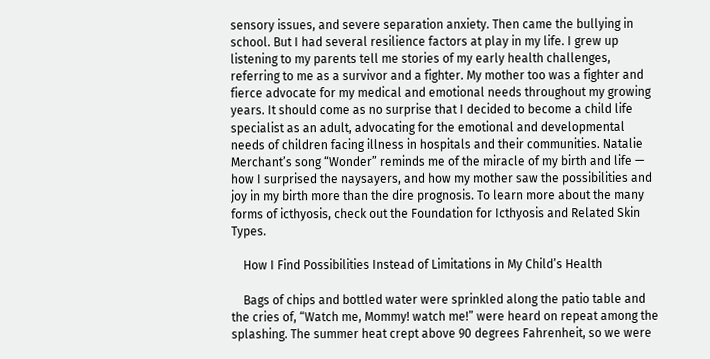sensory issues, and severe separation anxiety. Then came the bullying in school. But I had several resilience factors at play in my life. I grew up listening to my parents tell me stories of my early health challenges, referring to me as a survivor and a fighter. My mother too was a fighter and fierce advocate for my medical and emotional needs throughout my growing years. It should come as no surprise that I decided to become a child life specialist as an adult, advocating for the emotional and developmental needs of children facing illness in hospitals and their communities. Natalie Merchant’s song “Wonder” reminds me of the miracle of my birth and life — how I surprised the naysayers, and how my mother saw the possibilities and joy in my birth more than the dire prognosis. To learn more about the many forms of icthyosis, check out the Foundation for Icthyosis and Related Skin Types.

    How I Find Possibilities Instead of Limitations in My Child’s Health

    Bags of chips and bottled water were sprinkled along the patio table and the cries of, “Watch me, Mommy! watch me!” were heard on repeat among the splashing. The summer heat crept above 90 degrees Fahrenheit, so we were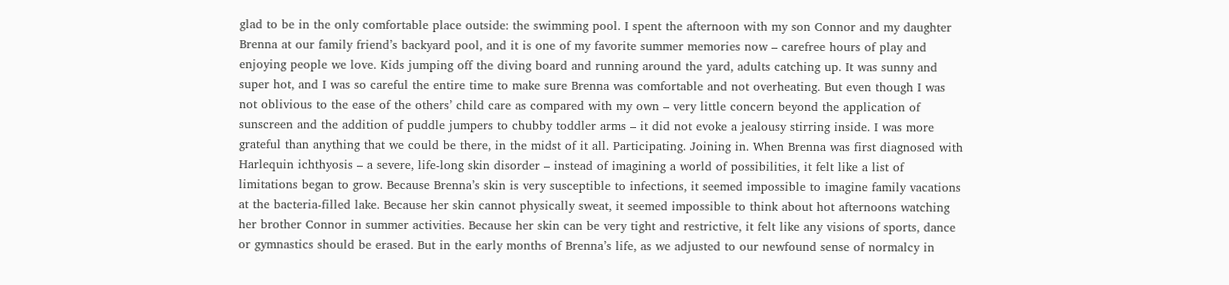glad to be in the only comfortable place outside: the swimming pool. I spent the afternoon with my son Connor and my daughter Brenna at our family friend’s backyard pool, and it is one of my favorite summer memories now – carefree hours of play and enjoying people we love. Kids jumping off the diving board and running around the yard, adults catching up. It was sunny and super hot, and I was so careful the entire time to make sure Brenna was comfortable and not overheating. But even though I was not oblivious to the ease of the others’ child care as compared with my own – very little concern beyond the application of sunscreen and the addition of puddle jumpers to chubby toddler arms – it did not evoke a jealousy stirring inside. I was more grateful than anything that we could be there, in the midst of it all. Participating. Joining in. When Brenna was first diagnosed with Harlequin ichthyosis – a severe, life-long skin disorder – instead of imagining a world of possibilities, it felt like a list of limitations began to grow. Because Brenna’s skin is very susceptible to infections, it seemed impossible to imagine family vacations at the bacteria-filled lake. Because her skin cannot physically sweat, it seemed impossible to think about hot afternoons watching her brother Connor in summer activities. Because her skin can be very tight and restrictive, it felt like any visions of sports, dance or gymnastics should be erased. But in the early months of Brenna’s life, as we adjusted to our newfound sense of normalcy in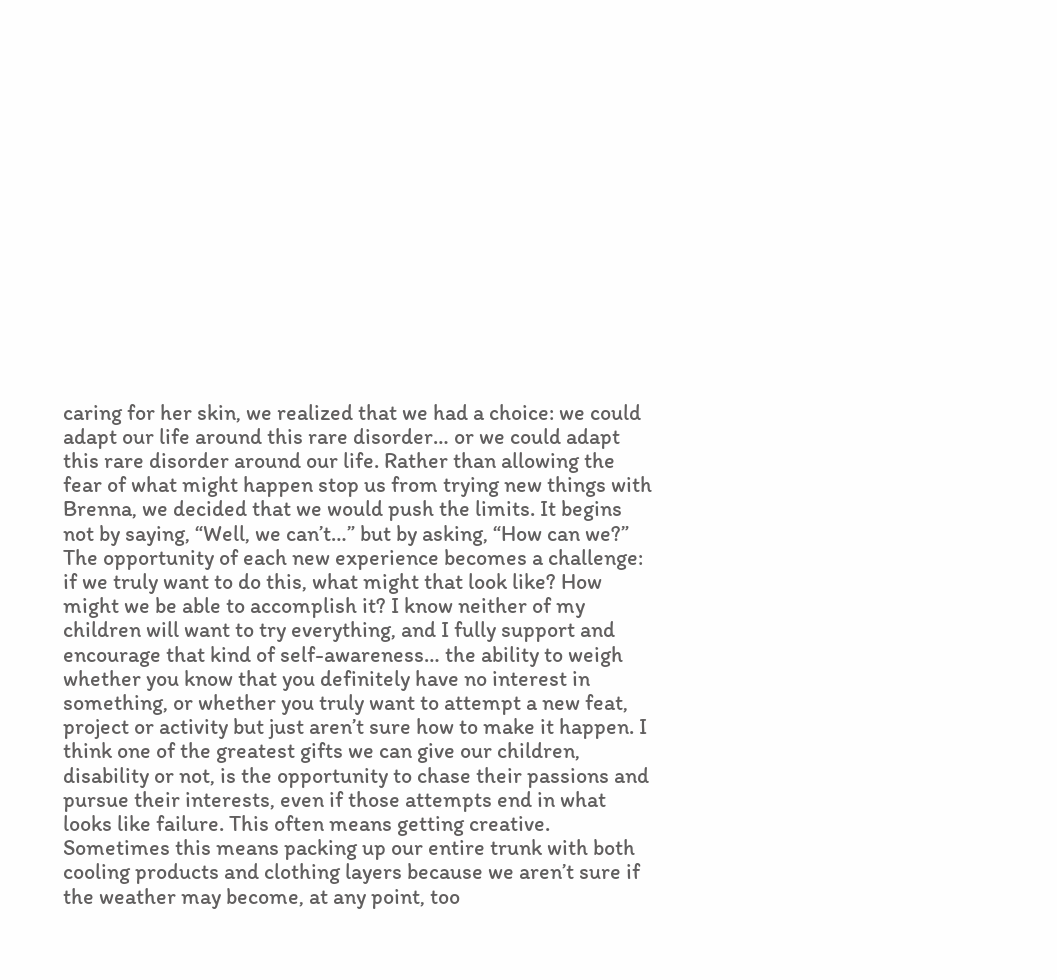caring for her skin, we realized that we had a choice: we could adapt our life around this rare disorder… or we could adapt this rare disorder around our life. Rather than allowing the fear of what might happen stop us from trying new things with Brenna, we decided that we would push the limits. It begins not by saying, “Well, we can’t…” but by asking, “How can we?” The opportunity of each new experience becomes a challenge: if we truly want to do this, what might that look like? How might we be able to accomplish it? I know neither of my children will want to try everything, and I fully support and encourage that kind of self-awareness… the ability to weigh whether you know that you definitely have no interest in something, or whether you truly want to attempt a new feat, project or activity but just aren’t sure how to make it happen. I think one of the greatest gifts we can give our children, disability or not, is the opportunity to chase their passions and pursue their interests, even if those attempts end in what looks like failure. This often means getting creative. Sometimes this means packing up our entire trunk with both cooling products and clothing layers because we aren’t sure if the weather may become, at any point, too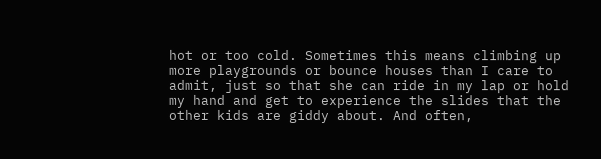hot or too cold. Sometimes this means climbing up more playgrounds or bounce houses than I care to admit, just so that she can ride in my lap or hold my hand and get to experience the slides that the other kids are giddy about. And often,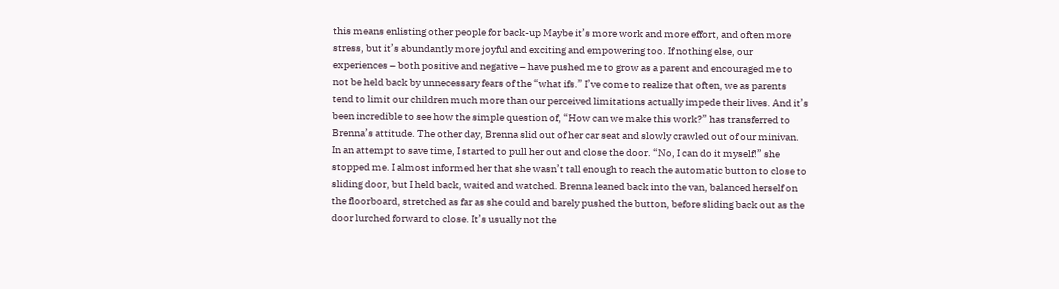this means enlisting other people for back-up Maybe it’s more work and more effort, and often more stress, but it’s abundantly more joyful and exciting and empowering too. If nothing else, our experiences – both positive and negative – have pushed me to grow as a parent and encouraged me to not be held back by unnecessary fears of the “what ifs.” I’ve come to realize that often, we as parents tend to limit our children much more than our perceived limitations actually impede their lives. And it’s been incredible to see how the simple question of, “How can we make this work?” has transferred to Brenna’s attitude. The other day, Brenna slid out of her car seat and slowly crawled out of our minivan. In an attempt to save time, I started to pull her out and close the door. “No, I can do it myself!” she stopped me. I almost informed her that she wasn’t tall enough to reach the automatic button to close to sliding door, but I held back, waited and watched. Brenna leaned back into the van, balanced herself on the floorboard, stretched as far as she could and barely pushed the button, before sliding back out as the door lurched forward to close. It’s usually not the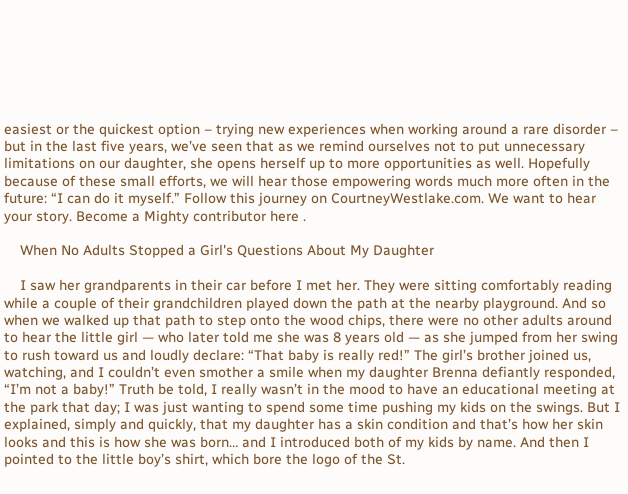easiest or the quickest option – trying new experiences when working around a rare disorder – but in the last five years, we’ve seen that as we remind ourselves not to put unnecessary limitations on our daughter, she opens herself up to more opportunities as well. Hopefully because of these small efforts, we will hear those empowering words much more often in the future: “I can do it myself.” Follow this journey on CourtneyWestlake.com. We want to hear your story. Become a Mighty contributor here .

    When No Adults Stopped a Girl's Questions About My Daughter

    I saw her grandparents in their car before I met her. They were sitting comfortably reading while a couple of their grandchildren played down the path at the nearby playground. And so when we walked up that path to step onto the wood chips, there were no other adults around to hear the little girl — who later told me she was 8 years old — as she jumped from her swing to rush toward us and loudly declare: “That baby is really red!” The girl’s brother joined us, watching, and I couldn’t even smother a smile when my daughter Brenna defiantly responded, “I’m not a baby!” Truth be told, I really wasn’t in the mood to have an educational meeting at the park that day; I was just wanting to spend some time pushing my kids on the swings. But I explained, simply and quickly, that my daughter has a skin condition and that’s how her skin looks and this is how she was born… and I introduced both of my kids by name. And then I pointed to the little boy’s shirt, which bore the logo of the St.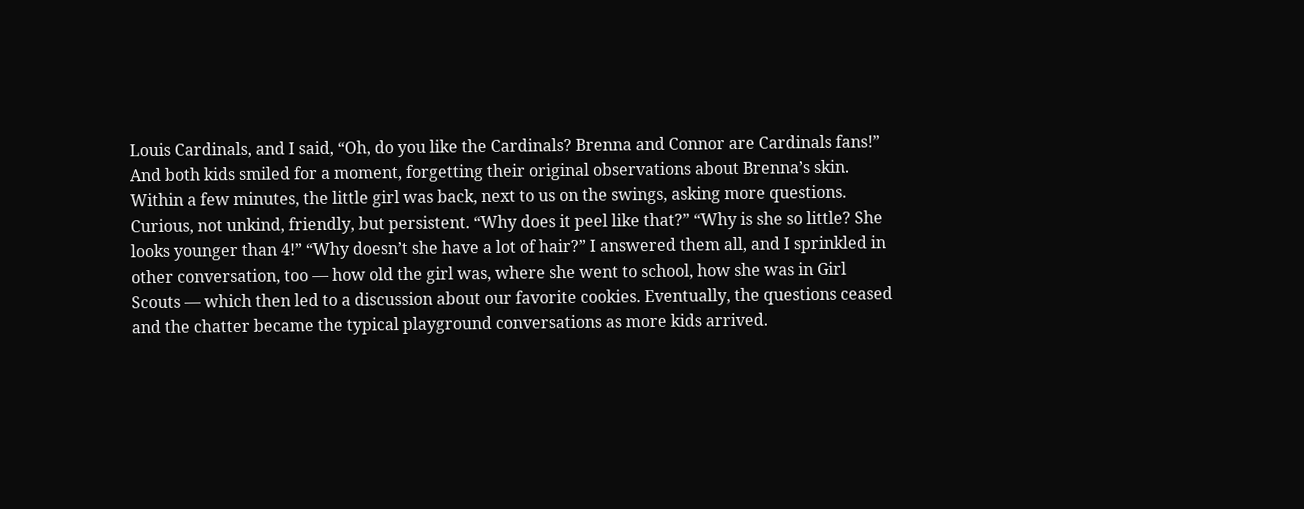Louis Cardinals, and I said, “Oh, do you like the Cardinals? Brenna and Connor are Cardinals fans!” And both kids smiled for a moment, forgetting their original observations about Brenna’s skin. Within a few minutes, the little girl was back, next to us on the swings, asking more questions. Curious, not unkind, friendly, but persistent. “Why does it peel like that?” “Why is she so little? She looks younger than 4!” “Why doesn’t she have a lot of hair?” I answered them all, and I sprinkled in other conversation, too — how old the girl was, where she went to school, how she was in Girl Scouts — which then led to a discussion about our favorite cookies. Eventually, the questions ceased and the chatter became the typical playground conversations as more kids arrived.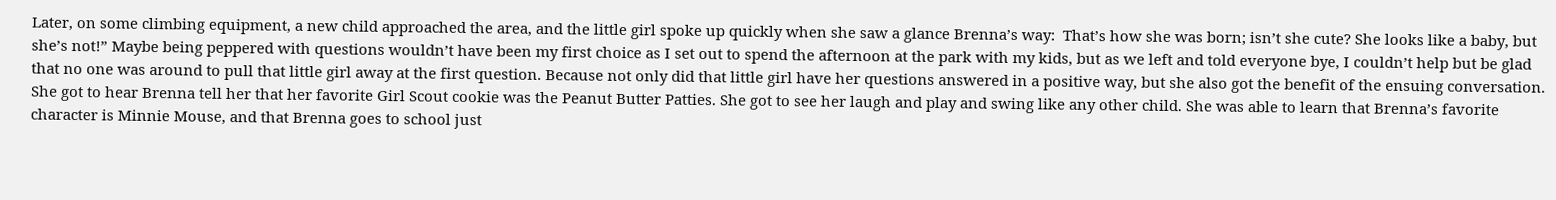Later, on some climbing equipment, a new child approached the area, and the little girl spoke up quickly when she saw a glance Brenna’s way:  That’s how she was born; isn’t she cute? She looks like a baby, but she’s not!” Maybe being peppered with questions wouldn’t have been my first choice as I set out to spend the afternoon at the park with my kids, but as we left and told everyone bye, I couldn’t help but be glad that no one was around to pull that little girl away at the first question. Because not only did that little girl have her questions answered in a positive way, but she also got the benefit of the ensuing conversation. She got to hear Brenna tell her that her favorite Girl Scout cookie was the Peanut Butter Patties. She got to see her laugh and play and swing like any other child. She was able to learn that Brenna’s favorite character is Minnie Mouse, and that Brenna goes to school just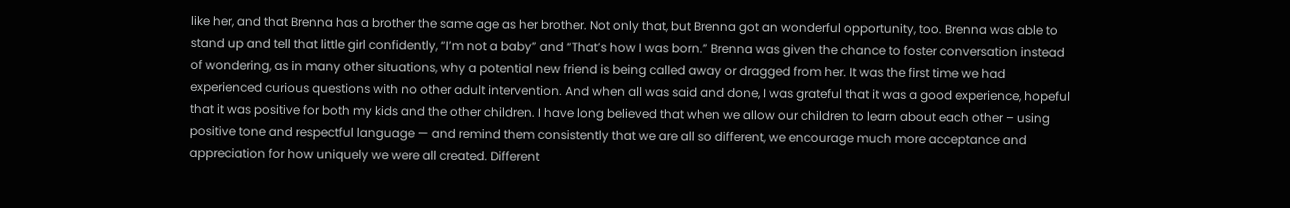like her, and that Brenna has a brother the same age as her brother. Not only that, but Brenna got an wonderful opportunity, too. Brenna was able to stand up and tell that little girl confidently, “I’m not a baby” and “That’s how I was born.” Brenna was given the chance to foster conversation instead of wondering, as in many other situations, why a potential new friend is being called away or dragged from her. It was the first time we had experienced curious questions with no other adult intervention. And when all was said and done, I was grateful that it was a good experience, hopeful that it was positive for both my kids and the other children. I have long believed that when we allow our children to learn about each other – using positive tone and respectful language — and remind them consistently that we are all so different, we encourage much more acceptance and appreciation for how uniquely we were all created. Different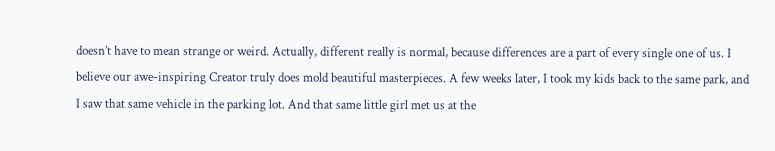doesn’t have to mean strange or weird. Actually, different really is normal, because differences are a part of every single one of us. I believe our awe-inspiring Creator truly does mold beautiful masterpieces. A few weeks later, I took my kids back to the same park, and I saw that same vehicle in the parking lot. And that same little girl met us at the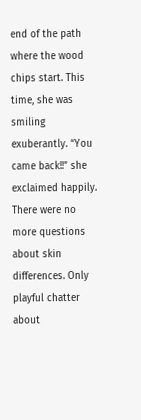end of the path where the wood chips start. This time, she was smiling exuberantly. “You came back!!” she exclaimed happily. There were no more questions about skin differences. Only playful chatter about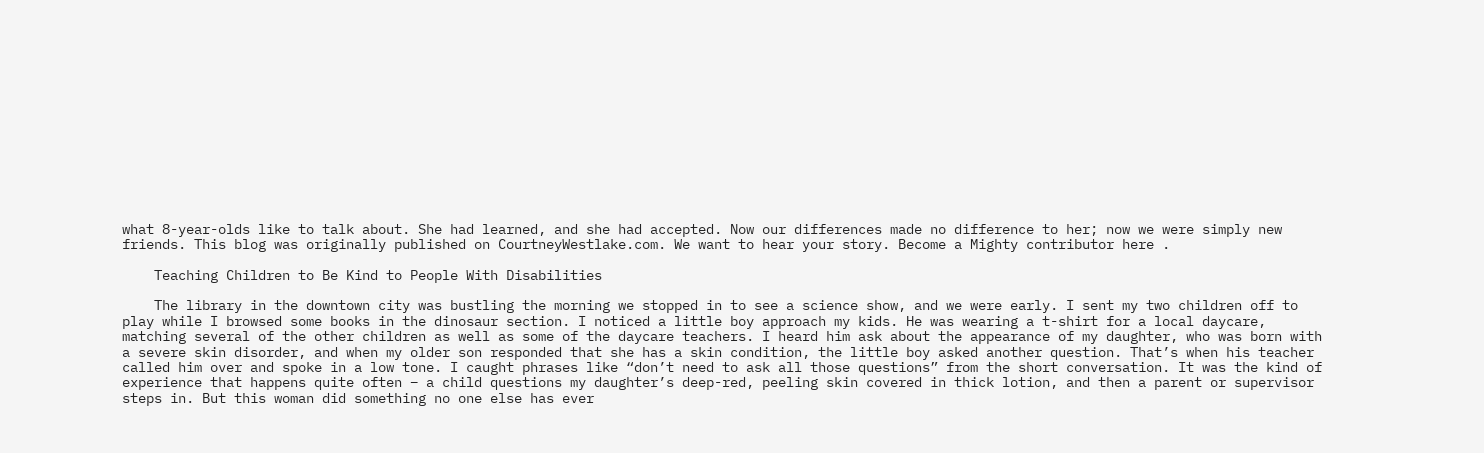what 8-year-olds like to talk about. She had learned, and she had accepted. Now our differences made no difference to her; now we were simply new friends. This blog was originally published on CourtneyWestlake.com. We want to hear your story. Become a Mighty contributor here .

    Teaching Children to Be Kind to People With Disabilities

    The library in the downtown city was bustling the morning we stopped in to see a science show, and we were early. I sent my two children off to play while I browsed some books in the dinosaur section. I noticed a little boy approach my kids. He was wearing a t-shirt for a local daycare, matching several of the other children as well as some of the daycare teachers. I heard him ask about the appearance of my daughter, who was born with a severe skin disorder, and when my older son responded that she has a skin condition, the little boy asked another question. That’s when his teacher called him over and spoke in a low tone. I caught phrases like “don’t need to ask all those questions” from the short conversation. It was the kind of experience that happens quite often – a child questions my daughter’s deep-red, peeling skin covered in thick lotion, and then a parent or supervisor steps in. But this woman did something no one else has ever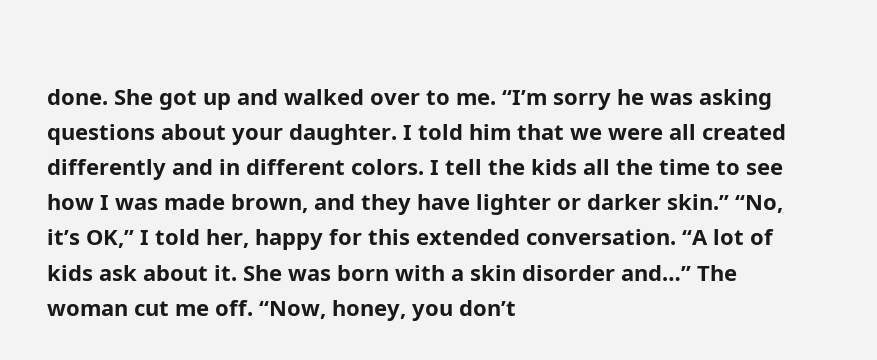done. She got up and walked over to me. “I’m sorry he was asking questions about your daughter. I told him that we were all created differently and in different colors. I tell the kids all the time to see how I was made brown, and they have lighter or darker skin.” “No, it’s OK,” I told her, happy for this extended conversation. “A lot of kids ask about it. She was born with a skin disorder and…” The woman cut me off. “Now, honey, you don’t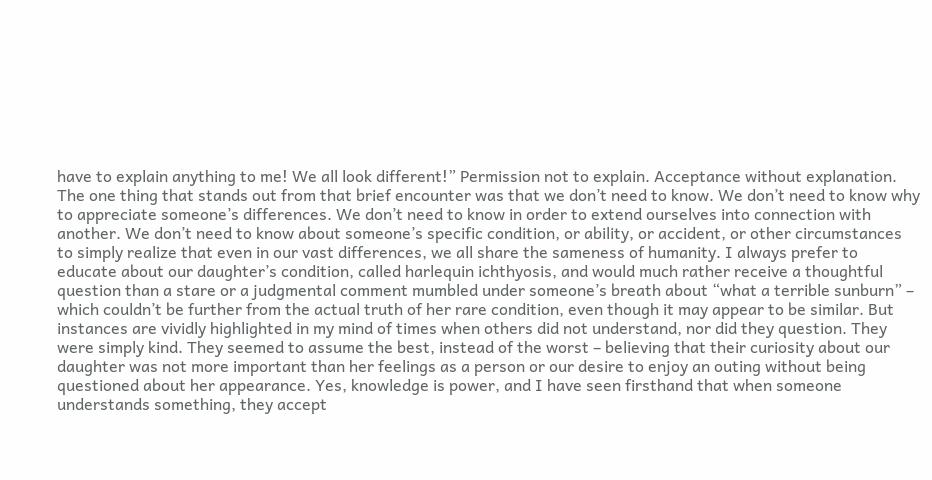have to explain anything to me! We all look different!” Permission not to explain. Acceptance without explanation. The one thing that stands out from that brief encounter was that we don’t need to know. We don’t need to know why to appreciate someone’s differences. We don’t need to know in order to extend ourselves into connection with another. We don’t need to know about someone’s specific condition, or ability, or accident, or other circumstances to simply realize that even in our vast differences, we all share the sameness of humanity. I always prefer to educate about our daughter’s condition, called harlequin ichthyosis, and would much rather receive a thoughtful question than a stare or a judgmental comment mumbled under someone’s breath about “what a terrible sunburn” – which couldn’t be further from the actual truth of her rare condition, even though it may appear to be similar. But instances are vividly highlighted in my mind of times when others did not understand, nor did they question. They were simply kind. They seemed to assume the best, instead of the worst – believing that their curiosity about our daughter was not more important than her feelings as a person or our desire to enjoy an outing without being questioned about her appearance. Yes, knowledge is power, and I have seen firsthand that when someone understands something, they accept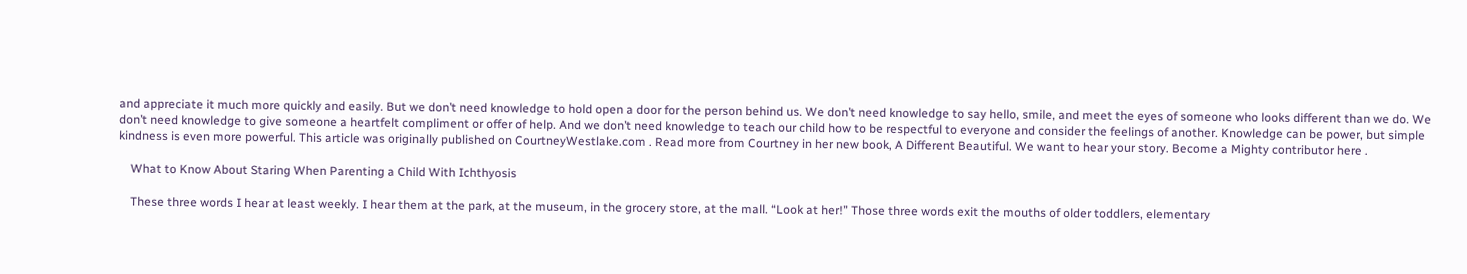and appreciate it much more quickly and easily. But we don’t need knowledge to hold open a door for the person behind us. We don’t need knowledge to say hello, smile, and meet the eyes of someone who looks different than we do. We don’t need knowledge to give someone a heartfelt compliment or offer of help. And we don’t need knowledge to teach our child how to be respectful to everyone and consider the feelings of another. Knowledge can be power, but simple kindness is even more powerful. This article was originally published on CourtneyWestlake.com . Read more from Courtney in her new book, A Different Beautiful. We want to hear your story. Become a Mighty contributor here .

    What to Know About Staring When Parenting a Child With Ichthyosis

    These three words I hear at least weekly. I hear them at the park, at the museum, in the grocery store, at the mall. “Look at her!” Those three words exit the mouths of older toddlers, elementary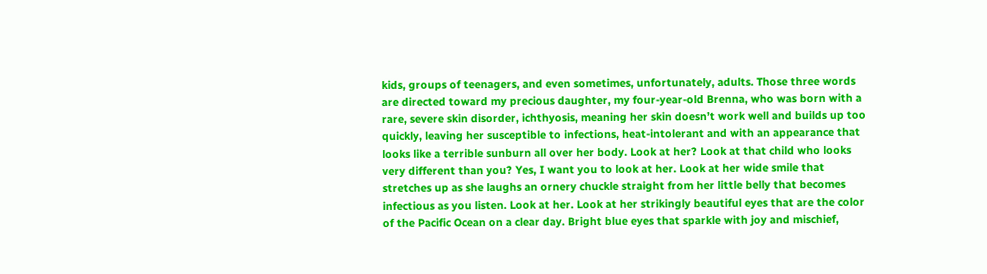kids, groups of teenagers, and even sometimes, unfortunately, adults. Those three words are directed toward my precious daughter, my four-year-old Brenna, who was born with a rare, severe skin disorder, ichthyosis, meaning her skin doesn’t work well and builds up too quickly, leaving her susceptible to infections, heat-intolerant and with an appearance that looks like a terrible sunburn all over her body. Look at her? Look at that child who looks very different than you? Yes, I want you to look at her. Look at her wide smile that stretches up as she laughs an ornery chuckle straight from her little belly that becomes infectious as you listen. Look at her. Look at her strikingly beautiful eyes that are the color of the Pacific Ocean on a clear day. Bright blue eyes that sparkle with joy and mischief,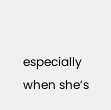especially when she’s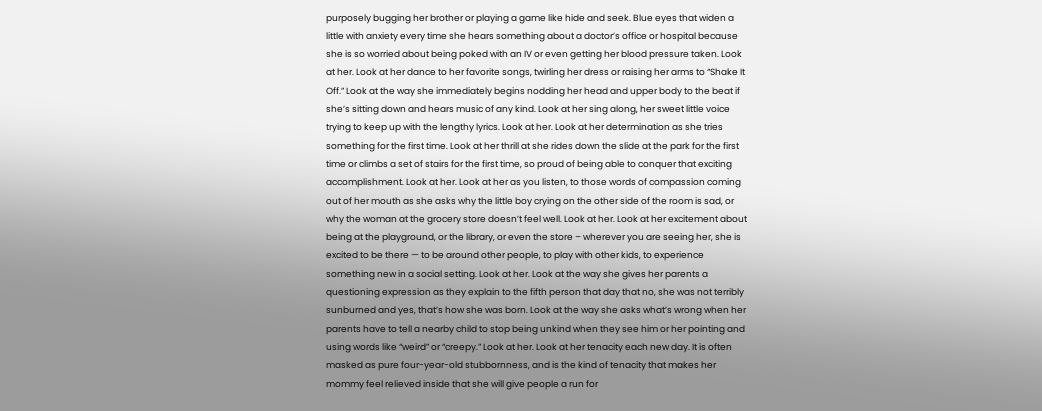purposely bugging her brother or playing a game like hide and seek. Blue eyes that widen a little with anxiety every time she hears something about a doctor’s office or hospital because she is so worried about being poked with an IV or even getting her blood pressure taken. Look at her. Look at her dance to her favorite songs, twirling her dress or raising her arms to “Shake It Off.” Look at the way she immediately begins nodding her head and upper body to the beat if she’s sitting down and hears music of any kind. Look at her sing along, her sweet little voice trying to keep up with the lengthy lyrics. Look at her. Look at her determination as she tries something for the first time. Look at her thrill at she rides down the slide at the park for the first time or climbs a set of stairs for the first time, so proud of being able to conquer that exciting accomplishment. Look at her. Look at her as you listen, to those words of compassion coming out of her mouth as she asks why the little boy crying on the other side of the room is sad, or why the woman at the grocery store doesn’t feel well. Look at her. Look at her excitement about being at the playground, or the library, or even the store – wherever you are seeing her, she is excited to be there — to be around other people, to play with other kids, to experience something new in a social setting. Look at her. Look at the way she gives her parents a questioning expression as they explain to the fifth person that day that no, she was not terribly sunburned and yes, that’s how she was born. Look at the way she asks what’s wrong when her parents have to tell a nearby child to stop being unkind when they see him or her pointing and using words like “weird” or “creepy.” Look at her. Look at her tenacity each new day. It is often masked as pure four-year-old stubbornness, and is the kind of tenacity that makes her mommy feel relieved inside that she will give people a run for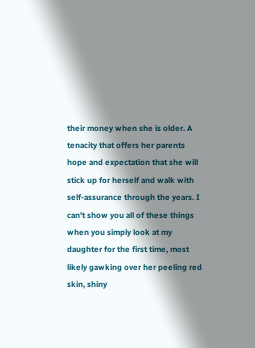their money when she is older. A tenacity that offers her parents hope and expectation that she will stick up for herself and walk with self-assurance through the years. I can’t show you all of these things when you simply look at my daughter for the first time, most likely gawking over her peeling red skin, shiny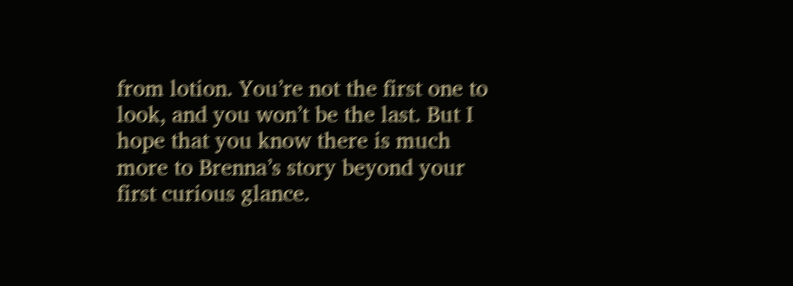from lotion. You’re not the first one to look, and you won’t be the last. But I hope that you know there is much more to Brenna’s story beyond your first curious glance.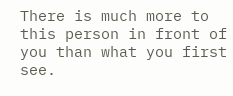There is much more to this person in front of you than what you first see.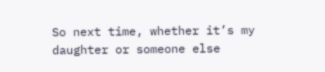So next time, whether it’s my daughter or someone else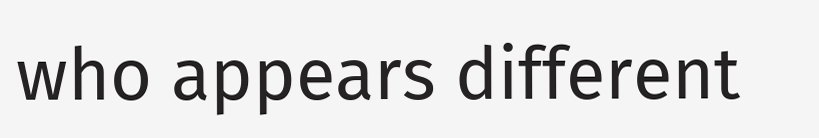who appears different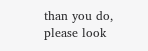than you do, please look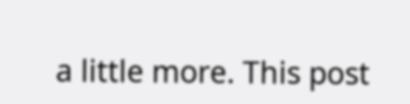a little more. This post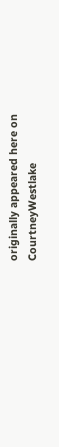originally appeared here on CourtneyWestlake